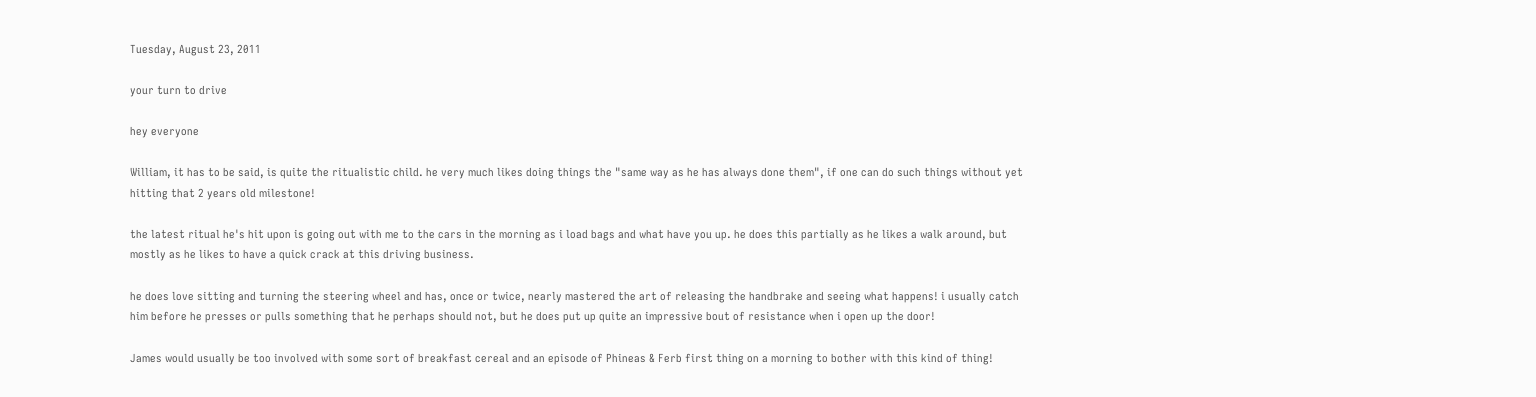Tuesday, August 23, 2011

your turn to drive

hey everyone

William, it has to be said, is quite the ritualistic child. he very much likes doing things the "same way as he has always done them", if one can do such things without yet hitting that 2 years old milestone!

the latest ritual he's hit upon is going out with me to the cars in the morning as i load bags and what have you up. he does this partially as he likes a walk around, but mostly as he likes to have a quick crack at this driving business.

he does love sitting and turning the steering wheel and has, once or twice, nearly mastered the art of releasing the handbrake and seeing what happens! i usually catch him before he presses or pulls something that he perhaps should not, but he does put up quite an impressive bout of resistance when i open up the door!

James would usually be too involved with some sort of breakfast cereal and an episode of Phineas & Ferb first thing on a morning to bother with this kind of thing!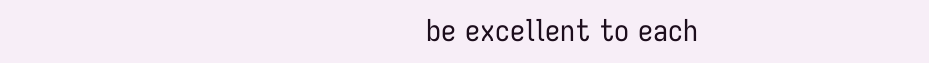be excellent to each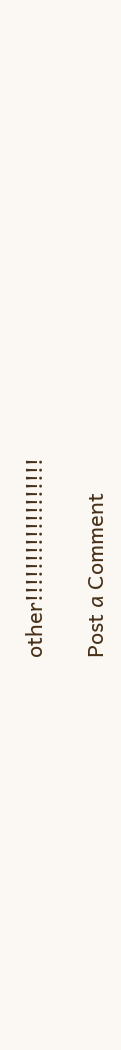other!!!!!!!!!!!!!!!!!!

Post a Comment